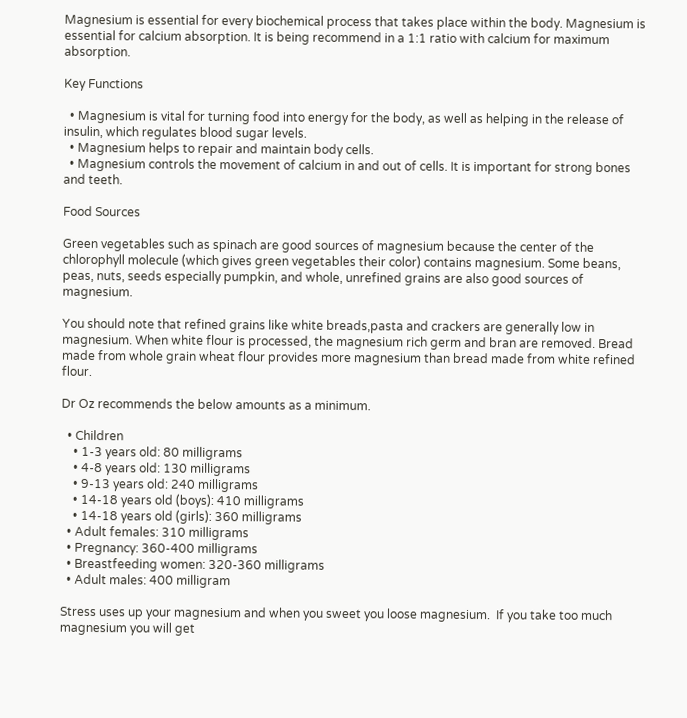Magnesium is essential for every biochemical process that takes place within the body. Magnesium is essential for calcium absorption. It is being recommend in a 1:1 ratio with calcium for maximum absorption.

Key Functions

  • Magnesium is vital for turning food into energy for the body, as well as helping in the release of insulin, which regulates blood sugar levels.
  • Magnesium helps to repair and maintain body cells.
  • Magnesium controls the movement of calcium in and out of cells. It is important for strong bones and teeth.

Food Sources

Green vegetables such as spinach are good sources of magnesium because the center of the chlorophyll molecule (which gives green vegetables their color) contains magnesium. Some beans, peas, nuts, seeds especially pumpkin, and whole, unrefined grains are also good sources of magnesium.

You should note that refined grains like white breads,pasta and crackers are generally low in magnesium. When white flour is processed, the magnesium rich germ and bran are removed. Bread made from whole grain wheat flour provides more magnesium than bread made from white refined flour.

Dr Oz recommends the below amounts as a minimum.

  • Children
    • 1-3 years old: 80 milligrams
    • 4-8 years old: 130 milligrams
    • 9-13 years old: 240 milligrams
    • 14-18 years old (boys): 410 milligrams
    • 14-18 years old (girls): 360 milligrams
  • Adult females: 310 milligrams
  • Pregnancy: 360-400 milligrams
  • Breastfeeding women: 320-360 milligrams
  • Adult males: 400 milligram

Stress uses up your magnesium and when you sweet you loose magnesium.  If you take too much magnesium you will get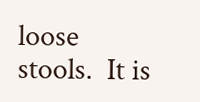loose stools.  It is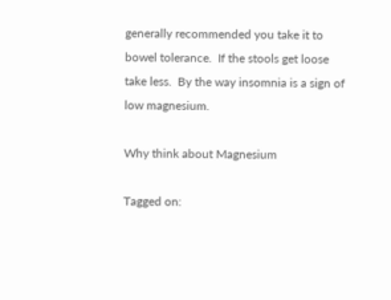generally recommended you take it to bowel tolerance.  If the stools get loose take less.  By the way insomnia is a sign of low magnesium.

Why think about Magnesium

Tagged on: